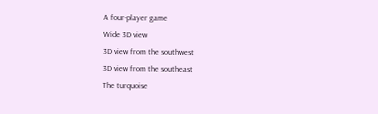A four-player game
Wide 3D view
3D view from the southwest
3D view from the southeast
The turquoise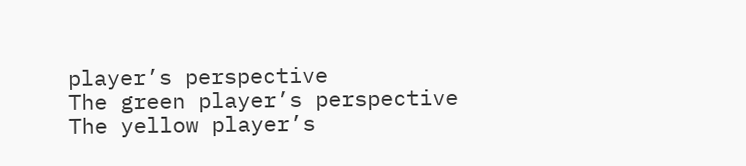player’s perspective
The green player’s perspective
The yellow player’s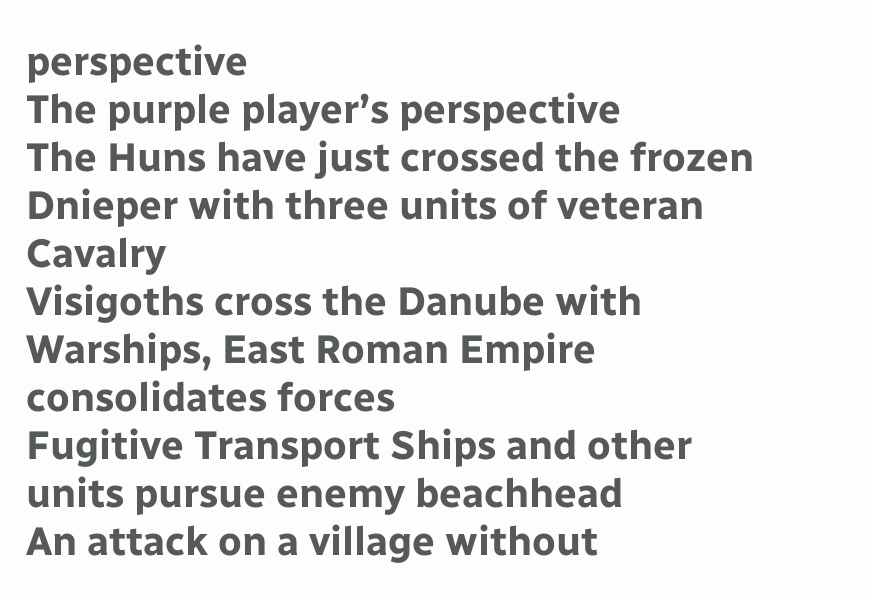perspective
The purple player’s perspective
The Huns have just crossed the frozen Dnieper with three units of veteran Cavalry
Visigoths cross the Danube with Warships, East Roman Empire consolidates forces
Fugitive Transport Ships and other units pursue enemy beachhead
An attack on a village without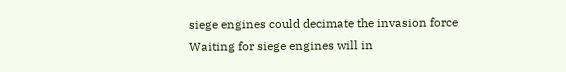siege engines could decimate the invasion force
Waiting for siege engines will in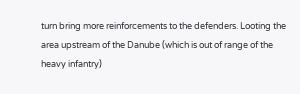turn bring more reinforcements to the defenders. Looting the area upstream of the Danube (which is out of range of the heavy infantry)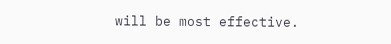will be most effective.